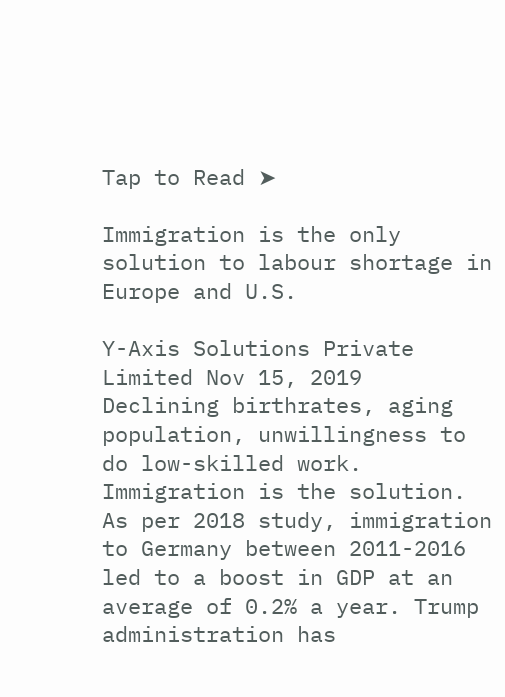Tap to Read ➤

Immigration is the only solution to labour shortage in Europe and U.S.

Y-Axis Solutions Private Limited Nov 15, 2019
Declining birthrates, aging population, unwillingness to do low-skilled work. Immigration is the solution. As per 2018 study, immigration to Germany between 2011-2016 led to a boost in GDP at an average of 0.2% a year. Trump administration has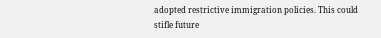adopted restrictive immigration policies. This could stifle future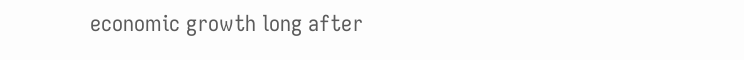economic growth long after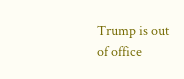Trump is out of office